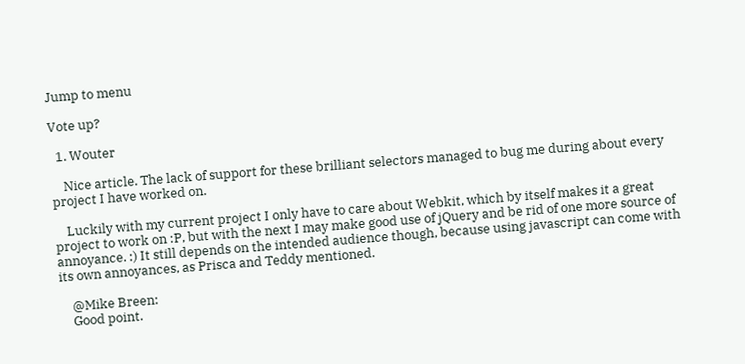Jump to menu

Vote up?

  1. Wouter

    Nice article. The lack of support for these brilliant selectors managed to bug me during about every project I have worked on.

    Luckily with my current project I only have to care about Webkit, which by itself makes it a great project to work on :P, but with the next I may make good use of jQuery and be rid of one more source of annoyance. :) It still depends on the intended audience though, because using javascript can come with its own annoyances, as Prisca and Teddy mentioned.

    @Mike Breen:
    Good point.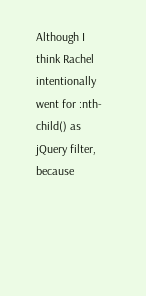Although I think Rachel intentionally went for :nth-child() as jQuery filter, because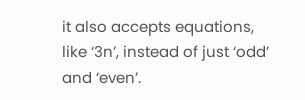it also accepts equations, like ‘3n’, instead of just ‘odd’ and ‘even’.